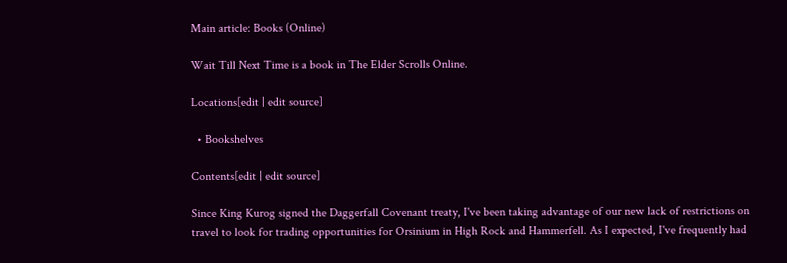Main article: Books (Online)

Wait Till Next Time is a book in The Elder Scrolls Online.

Locations[edit | edit source]

  • Bookshelves

Contents[edit | edit source]

Since King Kurog signed the Daggerfall Covenant treaty, I've been taking advantage of our new lack of restrictions on travel to look for trading opportunities for Orsinium in High Rock and Hammerfell. As I expected, I've frequently had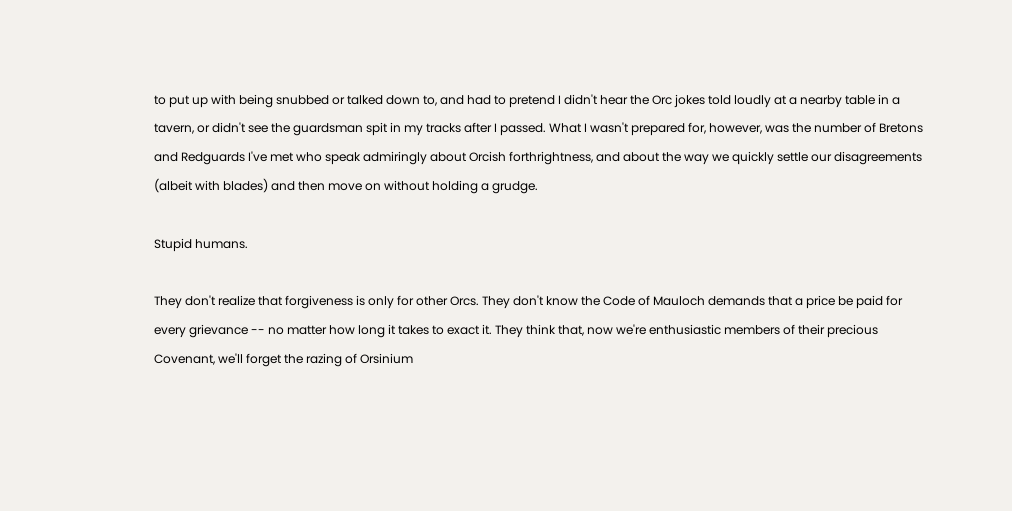to put up with being snubbed or talked down to, and had to pretend I didn't hear the Orc jokes told loudly at a nearby table in a tavern, or didn't see the guardsman spit in my tracks after I passed. What I wasn't prepared for, however, was the number of Bretons and Redguards I've met who speak admiringly about Orcish forthrightness, and about the way we quickly settle our disagreements (albeit with blades) and then move on without holding a grudge.

Stupid humans.

They don't realize that forgiveness is only for other Orcs. They don't know the Code of Mauloch demands that a price be paid for every grievance -- no matter how long it takes to exact it. They think that, now we're enthusiastic members of their precious Covenant, we'll forget the razing of Orsinium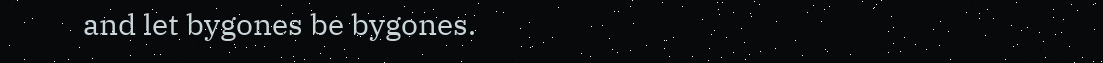and let bygones be bygones.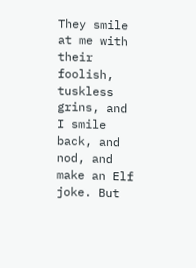They smile at me with their foolish, tuskless grins, and I smile back, and nod, and make an Elf joke. But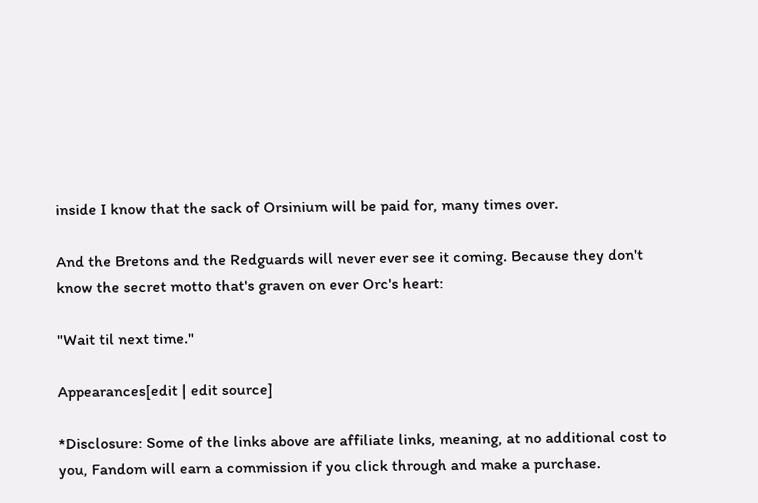inside I know that the sack of Orsinium will be paid for, many times over.

And the Bretons and the Redguards will never ever see it coming. Because they don't know the secret motto that's graven on ever Orc's heart:

"Wait til next time."

Appearances[edit | edit source]

*Disclosure: Some of the links above are affiliate links, meaning, at no additional cost to you, Fandom will earn a commission if you click through and make a purchase.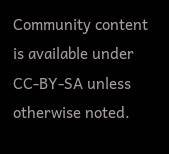Community content is available under CC-BY-SA unless otherwise noted.